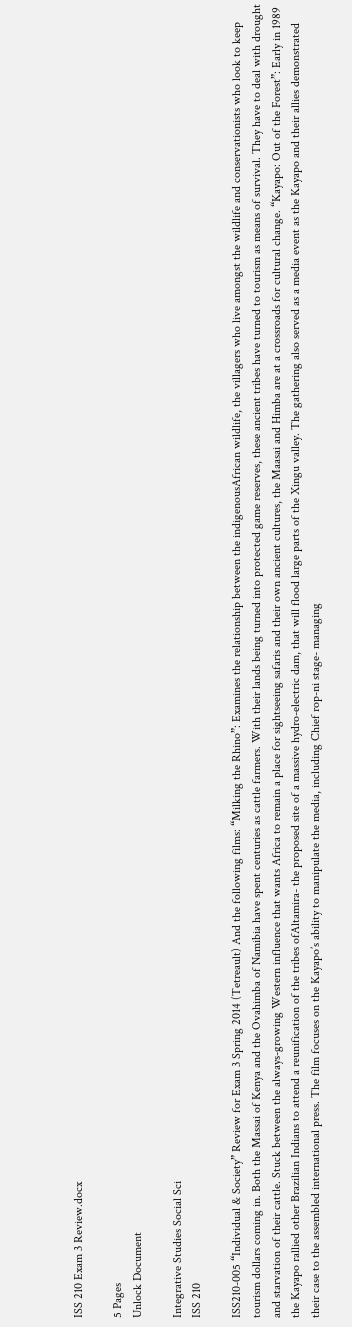ISS 210 Exam 3 Review.docx

5 Pages
Unlock Document

Integrative Studies Social Sci
ISS 210

ISS210-005 “Individual & Society” Review for Exam 3 Spring 2014 (Tetreault) And the following films: “Milking the Rhino”: Examines the relationship between the indigenousAfrican wildlife, the villagers who live amongst the wildlife and conservationists who look to keep tourism dollars coming in. Both the Massai of Kenya and the Ovahimba of Namibia have spent centuries as cattle farmers. With their lands being turned into protected game reserves, these ancient tribes have turned to tourism as means of survival. They have to deal with drought and starvation of their cattle. Stuck between the always-growing Western influence that wants Africa to remain a place for sightseeing safaris and their own ancient cultures, the Maasai and Himba are at a crossroads for cultural change. “Kayapo: Out of the Forest”: Early in 1989 the Kayapo rallied other Brazilian Indians to attend a reunification of the tribes ofAltamira- the proposed site of a massive hydro-electric dam, that will flood large parts of the Xingu valley. The gathering also served as a media event as the Kayapo and their allies demonstrated their case to the assembled international press. The film focuses on the Kayapo’s ability to manipulate the media, including Chief rop-ni stage- managing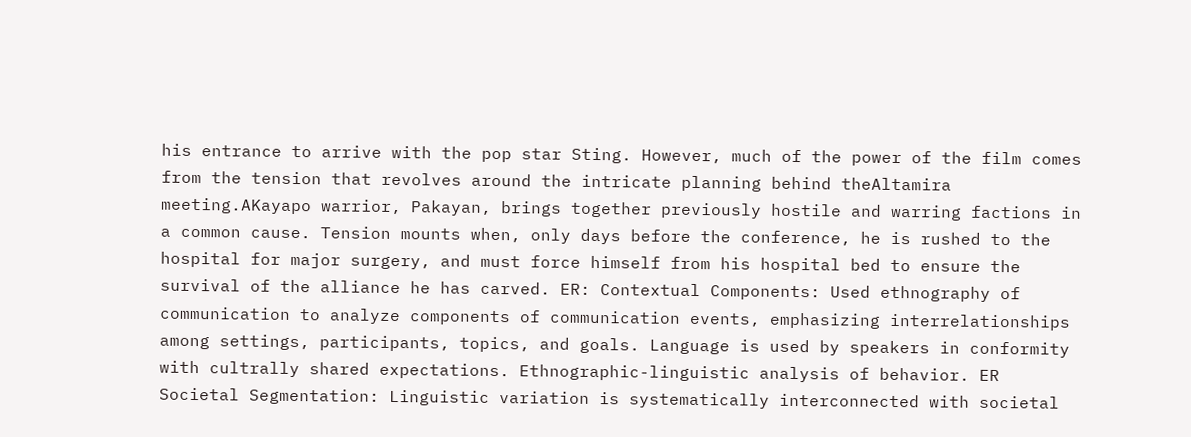his entrance to arrive with the pop star Sting. However, much of the power of the film comes from the tension that revolves around the intricate planning behind theAltamira meeting.AKayapo warrior, Pakayan, brings together previously hostile and warring factions in a common cause. Tension mounts when, only days before the conference, he is rushed to the hospital for major surgery, and must force himself from his hospital bed to ensure the survival of the alliance he has carved. ER: Contextual Components: Used ethnography of communication to analyze components of communication events, emphasizing interrelationships among settings, participants, topics, and goals. Language is used by speakers in conformity with cultrally shared expectations. Ethnographic-linguistic analysis of behavior. ER Societal Segmentation: Linguistic variation is systematically interconnected with societal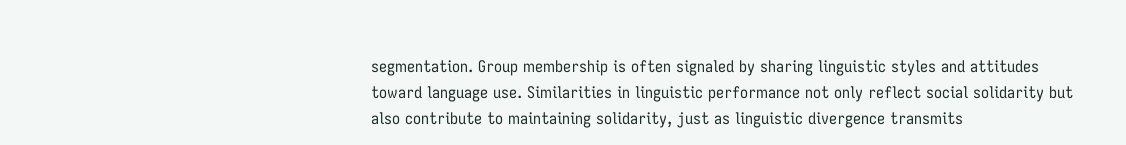segmentation. Group membership is often signaled by sharing linguistic styles and attitudes toward language use. Similarities in linguistic performance not only reflect social solidarity but also contribute to maintaining solidarity, just as linguistic divergence transmits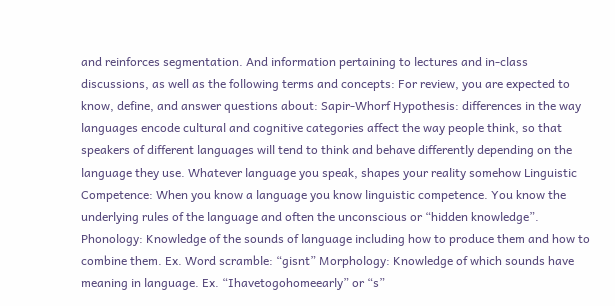and reinforces segmentation. And information pertaining to lectures and in-class discussions, as well as the following terms and concepts: For review, you are expected to know, define, and answer questions about: Sapir-Whorf Hypothesis: differences in the way languages encode cultural and cognitive categories affect the way people think, so that speakers of different languages will tend to think and behave differently depending on the language they use. Whatever language you speak, shapes your reality somehow Linguistic Competence: When you know a language you know linguistic competence. You know the underlying rules of the language and often the unconscious or “hidden knowledge”. Phonology: Knowledge of the sounds of language including how to produce them and how to combine them. Ex. Word scramble: “gisnt” Morphology: Knowledge of which sounds have meaning in language. Ex. “Ihavetogohomeearly” or “s”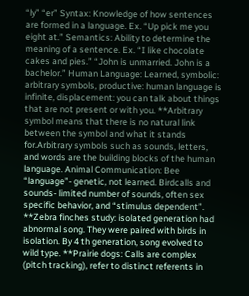“ly” “er” Syntax: Knowledge of how sentences are formed in a language. Ex. “Up pick me you eight at.” Semantics: Ability to determine the meaning of a sentence. Ex. “I like chocolate cakes and pies.” “John is unmarried. John is a bachelor.” Human Language: Learned, symbolic: arbitrary symbols, productive: human language is infinite, displacement: you can talk about things that are not present or with you. **Arbitrary symbol means that there is no natural link between the symbol and what it stands for.Arbitrary symbols such as sounds, letters, and words are the building blocks of the human language. Animal Communication: Bee “language”- genetic, not learned. Birdcalls and sounds- limited number of sounds, often sex specific behavior, and “stimulus dependent”. **Zebra finches study: isolated generation had abnormal song. They were paired with birds in isolation. By 4 th generation, song evolved to wild type. **Prairie dogs: Calls are complex (pitch tracking), refer to distinct referents in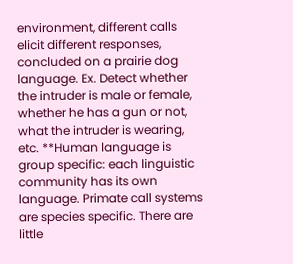environment, different calls elicit different responses, concluded on a prairie dog language. Ex. Detect whether the intruder is male or female, whether he has a gun or not, what the intruder is wearing, etc. **Human language is group specific: each linguistic community has its own language. Primate call systems are species specific. There are little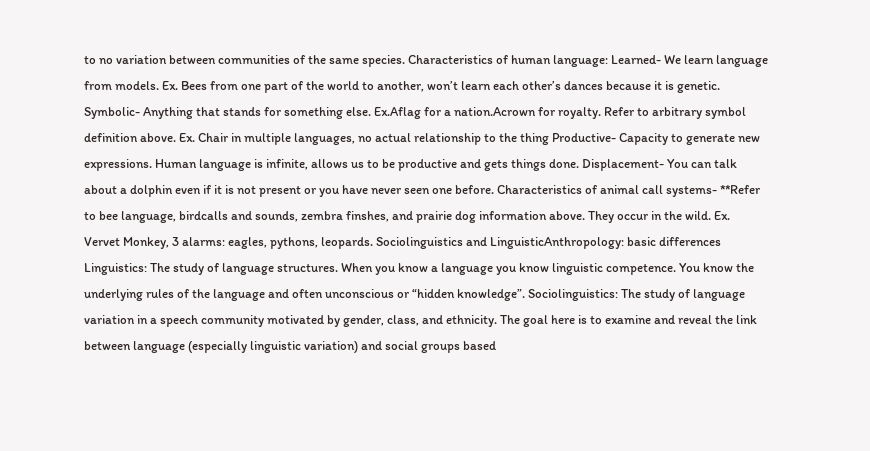to no variation between communities of the same species. Characteristics of human language: Learned- We learn language from models. Ex. Bees from one part of the world to another, won’t learn each other’s dances because it is genetic. Symbolic- Anything that stands for something else. Ex.Aflag for a nation.Acrown for royalty. Refer to arbitrary symbol definition above. Ex. Chair in multiple languages, no actual relationship to the thing Productive- Capacity to generate new expressions. Human language is infinite, allows us to be productive and gets things done. Displacement- You can talk about a dolphin even if it is not present or you have never seen one before. Characteristics of animal call systems- **Refer to bee language, birdcalls and sounds, zembra finshes, and prairie dog information above. They occur in the wild. Ex. Vervet Monkey, 3 alarms: eagles, pythons, leopards. Sociolinguistics and LinguisticAnthropology: basic differences Linguistics: The study of language structures. When you know a language you know linguistic competence. You know the underlying rules of the language and often unconscious or “hidden knowledge”. Sociolinguistics: The study of language variation in a speech community motivated by gender, class, and ethnicity. The goal here is to examine and reveal the link between language (especially linguistic variation) and social groups based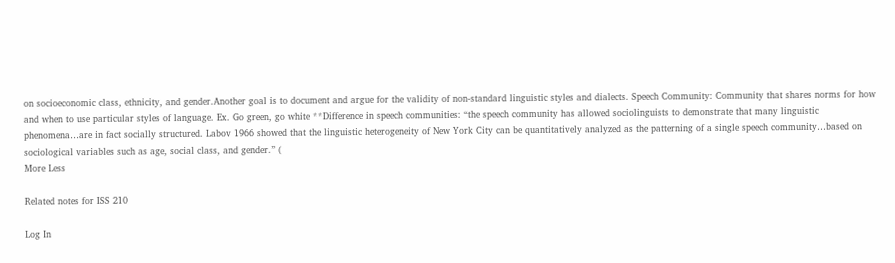on socioeconomic class, ethnicity, and gender.Another goal is to document and argue for the validity of non-standard linguistic styles and dialects. Speech Community: Community that shares norms for how and when to use particular styles of language. Ex. Go green, go white **Difference in speech communities: “the speech community has allowed sociolinguists to demonstrate that many linguistic phenomena…are in fact socially structured. Labov 1966 showed that the linguistic heterogeneity of New York City can be quantitatively analyzed as the patterning of a single speech community…based on sociological variables such as age, social class, and gender.” (
More Less

Related notes for ISS 210

Log In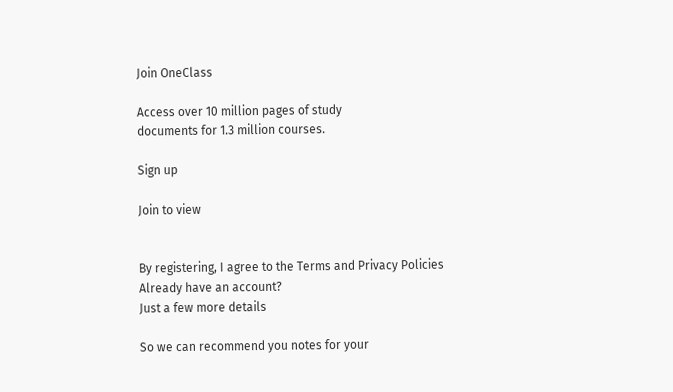Join OneClass

Access over 10 million pages of study
documents for 1.3 million courses.

Sign up

Join to view


By registering, I agree to the Terms and Privacy Policies
Already have an account?
Just a few more details

So we can recommend you notes for your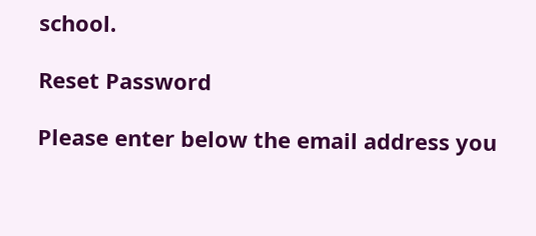school.

Reset Password

Please enter below the email address you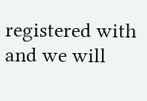registered with and we will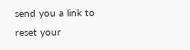send you a link to reset your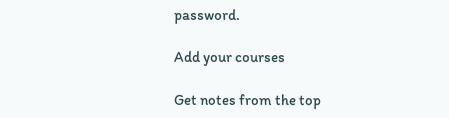password.

Add your courses

Get notes from the top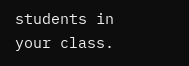students in your class.